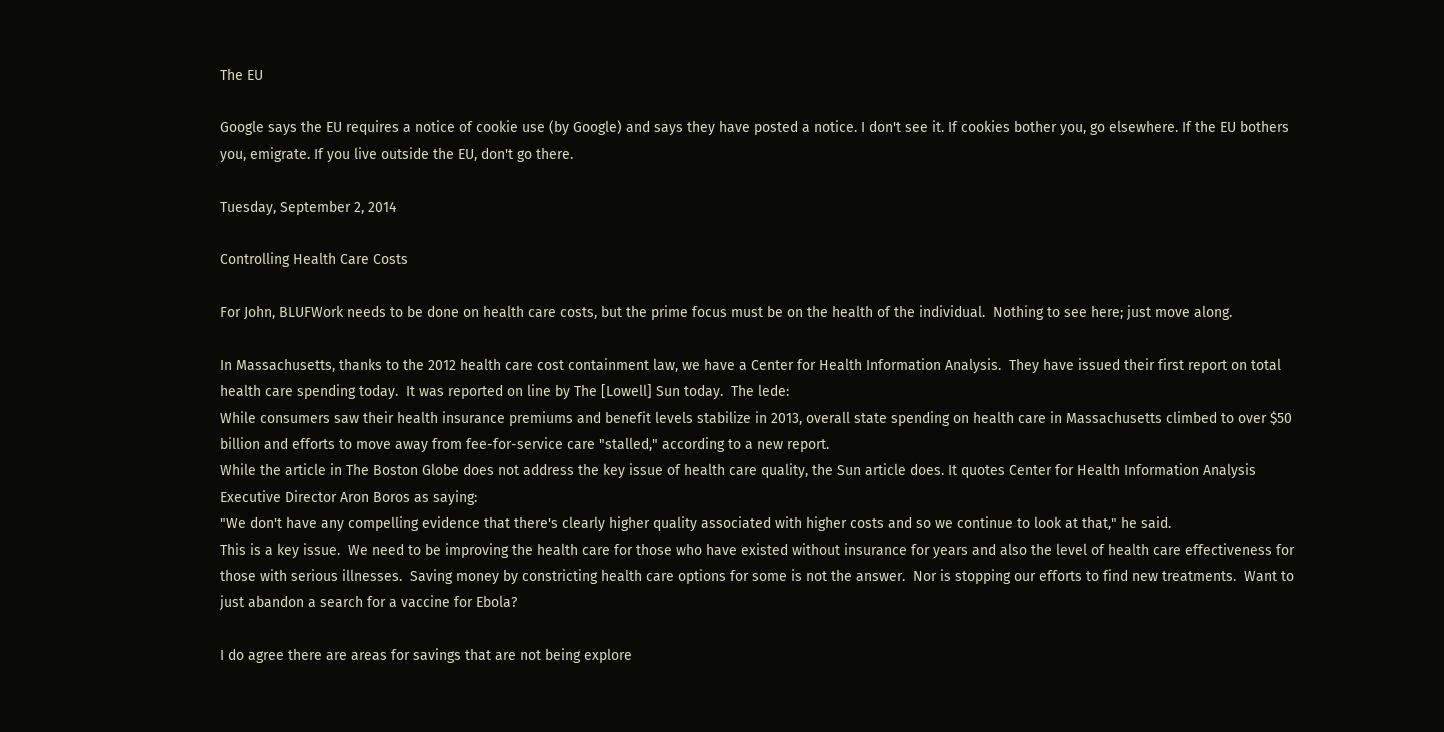The EU

Google says the EU requires a notice of cookie use (by Google) and says they have posted a notice. I don't see it. If cookies bother you, go elsewhere. If the EU bothers you, emigrate. If you live outside the EU, don't go there.

Tuesday, September 2, 2014

Controlling Health Care Costs

For John, BLUFWork needs to be done on health care costs, but the prime focus must be on the health of the individual.  Nothing to see here; just move along.

In Massachusetts, thanks to the 2012 health care cost containment law, we have a Center for Health Information Analysis.  They have issued their first report on total health care spending today.  It was reported on line by The [Lowell] Sun today.  The lede:
While consumers saw their health insurance premiums and benefit levels stabilize in 2013, overall state spending on health care in Massachusetts climbed to over $50 billion and efforts to move away from fee-for-service care "stalled," according to a new report.
While the article in The Boston Globe does not address the key issue of health care quality, the Sun article does. It quotes Center for Health Information Analysis Executive Director Aron Boros as saying:
"We don't have any compelling evidence that there's clearly higher quality associated with higher costs and so we continue to look at that," he said.
This is a key issue.  We need to be improving the health care for those who have existed without insurance for years and also the level of health care effectiveness for those with serious illnesses.  Saving money by constricting health care options for some is not the answer.  Nor is stopping our efforts to find new treatments.  Want to just abandon a search for a vaccine for Ebola?

I do agree there are areas for savings that are not being explore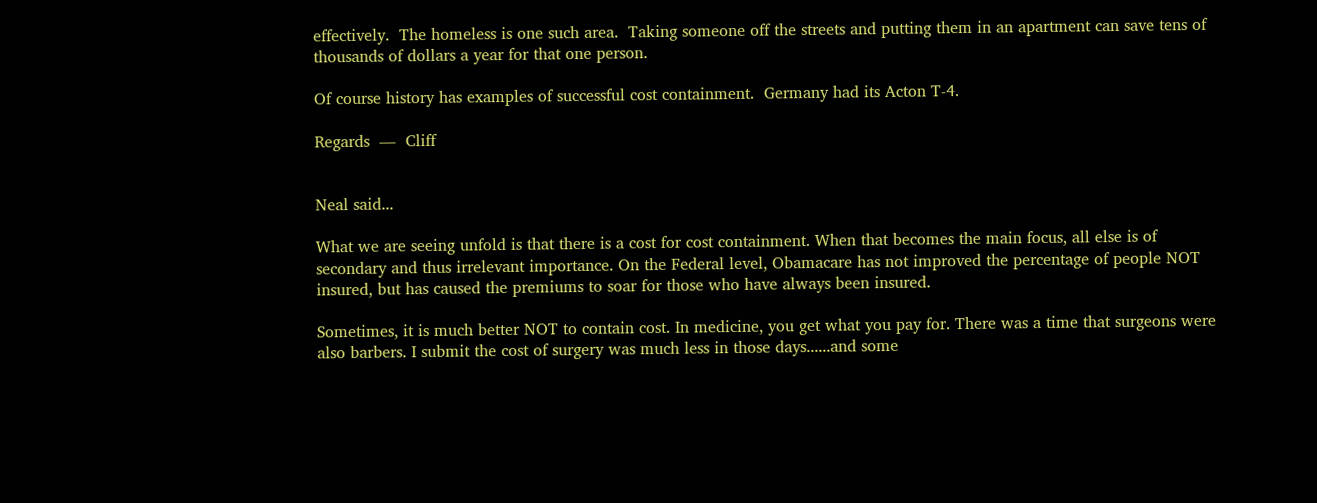effectively.  The homeless is one such area.  Taking someone off the streets and putting them in an apartment can save tens of thousands of dollars a year for that one person.

Of course history has examples of successful cost containment.  Germany had its Acton T-4.

Regards  —  Cliff


Neal said...

What we are seeing unfold is that there is a cost for cost containment. When that becomes the main focus, all else is of secondary and thus irrelevant importance. On the Federal level, Obamacare has not improved the percentage of people NOT insured, but has caused the premiums to soar for those who have always been insured.

Sometimes, it is much better NOT to contain cost. In medicine, you get what you pay for. There was a time that surgeons were also barbers. I submit the cost of surgery was much less in those days......and some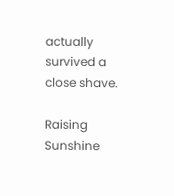actually survived a close shave.

Raising Sunshine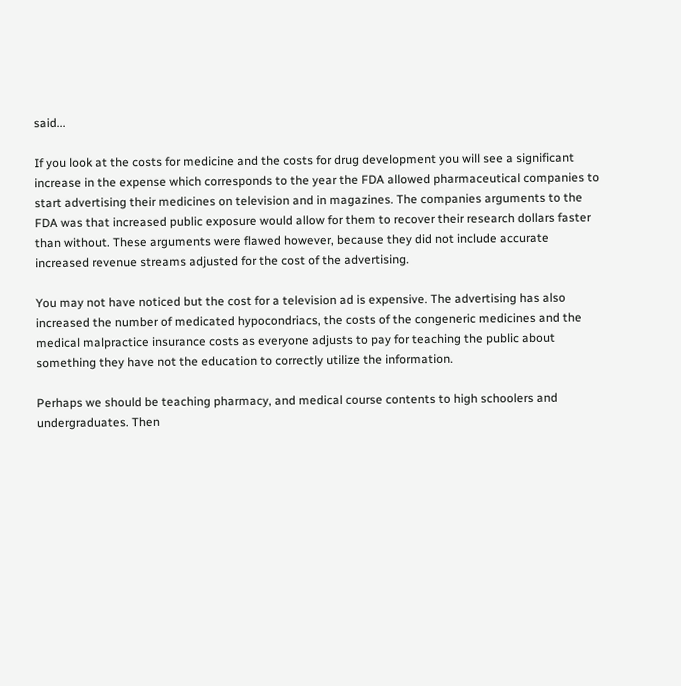said...

If you look at the costs for medicine and the costs for drug development you will see a significant increase in the expense which corresponds to the year the FDA allowed pharmaceutical companies to start advertising their medicines on television and in magazines. The companies arguments to the FDA was that increased public exposure would allow for them to recover their research dollars faster than without. These arguments were flawed however, because they did not include accurate increased revenue streams adjusted for the cost of the advertising.

You may not have noticed but the cost for a television ad is expensive. The advertising has also increased the number of medicated hypocondriacs, the costs of the congeneric medicines and the medical malpractice insurance costs as everyone adjusts to pay for teaching the public about something they have not the education to correctly utilize the information.

Perhaps we should be teaching pharmacy, and medical course contents to high schoolers and undergraduates. Then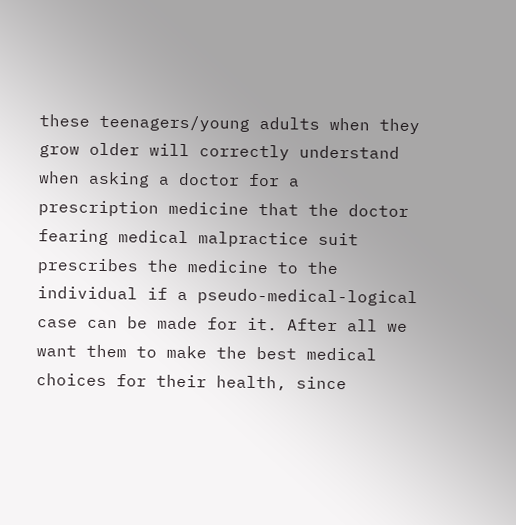these teenagers/young adults when they grow older will correctly understand when asking a doctor for a prescription medicine that the doctor fearing medical malpractice suit prescribes the medicine to the individual if a pseudo-medical-logical case can be made for it. After all we want them to make the best medical choices for their health, since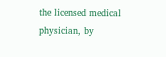the licensed medical physician, by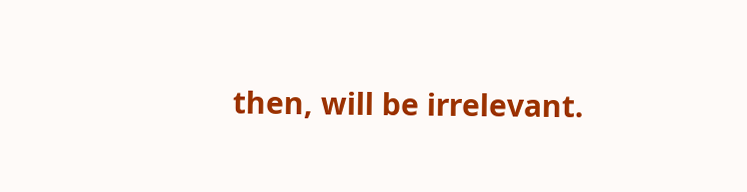then, will be irrelevant.